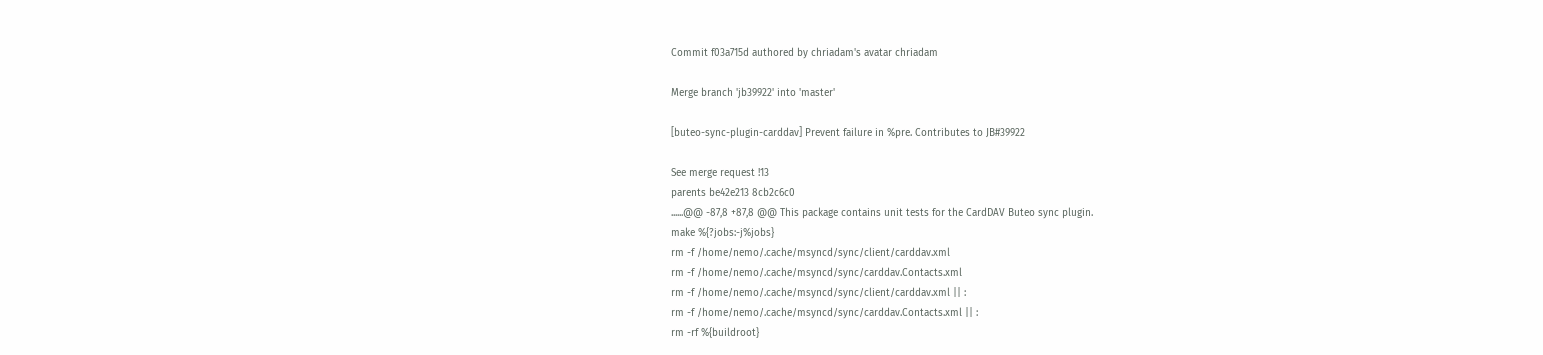Commit f03a715d authored by chriadam's avatar chriadam

Merge branch 'jb39922' into 'master'

[buteo-sync-plugin-carddav] Prevent failure in %pre. Contributes to JB#39922

See merge request !13
parents be42e213 8cb2c6c0
......@@ -87,8 +87,8 @@ This package contains unit tests for the CardDAV Buteo sync plugin.
make %{?jobs:-j%jobs}
rm -f /home/nemo/.cache/msyncd/sync/client/carddav.xml
rm -f /home/nemo/.cache/msyncd/sync/carddav.Contacts.xml
rm -f /home/nemo/.cache/msyncd/sync/client/carddav.xml || :
rm -f /home/nemo/.cache/msyncd/sync/carddav.Contacts.xml || :
rm -rf %{buildroot}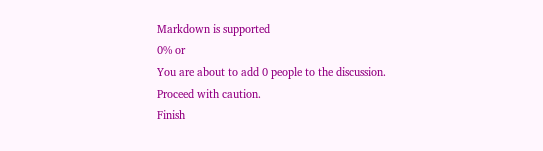Markdown is supported
0% or
You are about to add 0 people to the discussion. Proceed with caution.
Finish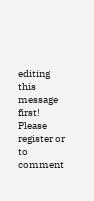editing this message first!
Please register or to comment